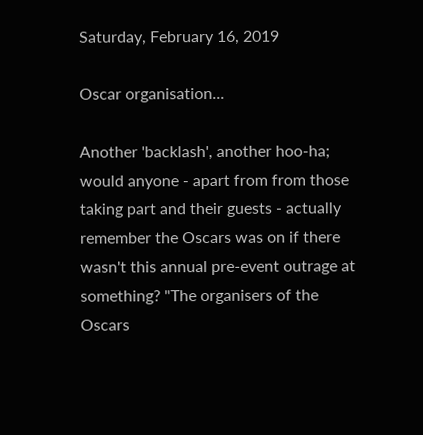Saturday, February 16, 2019

Oscar organisation...

Another 'backlash', another hoo-ha; would anyone - apart from from those taking part and their guests - actually remember the Oscars was on if there wasn't this annual pre-event outrage at something? "The organisers of the Oscars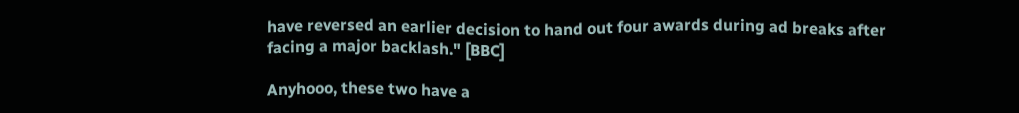have reversed an earlier decision to hand out four awards during ad breaks after facing a major backlash." [BBC]

Anyhooo, these two have a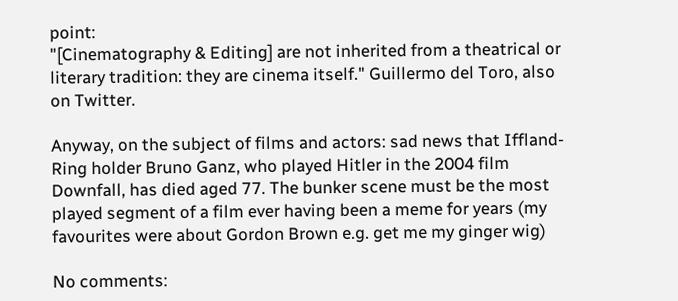point:
"[Cinematography & Editing] are not inherited from a theatrical or literary tradition: they are cinema itself." Guillermo del Toro, also on Twitter.

Anyway, on the subject of films and actors: sad news that Iffland-Ring holder Bruno Ganz, who played Hitler in the 2004 film Downfall, has died aged 77. The bunker scene must be the most played segment of a film ever having been a meme for years (my favourites were about Gordon Brown e.g. get me my ginger wig)

No comments: